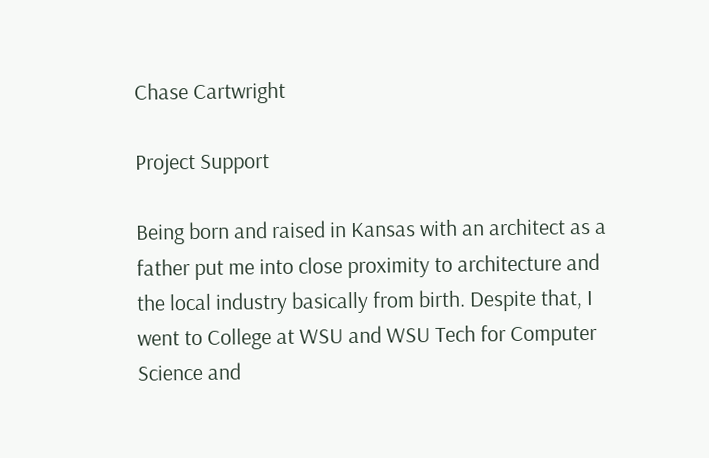Chase Cartwright

Project Support

Being born and raised in Kansas with an architect as a father put me into close proximity to architecture and the local industry basically from birth. Despite that, I went to College at WSU and WSU Tech for Computer Science and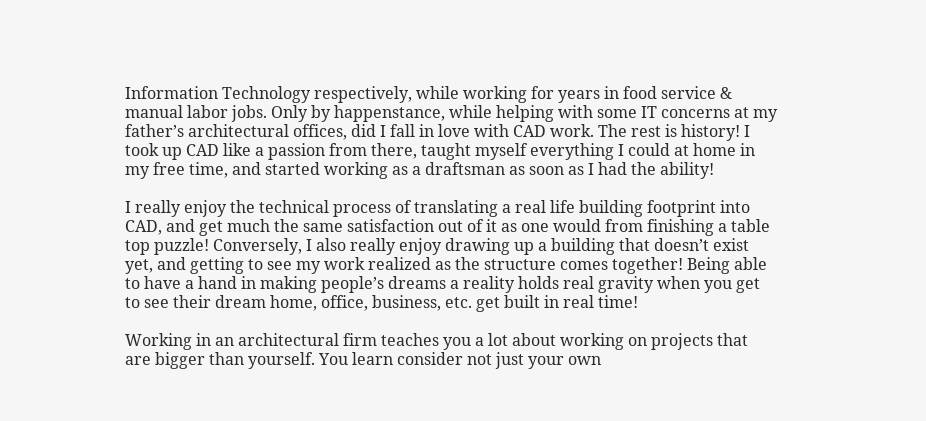Information Technology respectively, while working for years in food service & manual labor jobs. Only by happenstance, while helping with some IT concerns at my father’s architectural offices, did I fall in love with CAD work. The rest is history! I took up CAD like a passion from there, taught myself everything I could at home in my free time, and started working as a draftsman as soon as I had the ability!

I really enjoy the technical process of translating a real life building footprint into CAD, and get much the same satisfaction out of it as one would from finishing a table top puzzle! Conversely, I also really enjoy drawing up a building that doesn’t exist yet, and getting to see my work realized as the structure comes together! Being able to have a hand in making people’s dreams a reality holds real gravity when you get to see their dream home, office, business, etc. get built in real time!

Working in an architectural firm teaches you a lot about working on projects that are bigger than yourself. You learn consider not just your own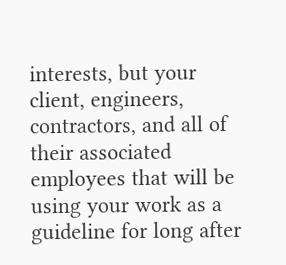interests, but your client, engineers, contractors, and all of their associated employees that will be using your work as a guideline for long after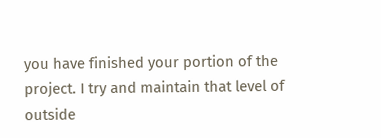you have finished your portion of the project. I try and maintain that level of outside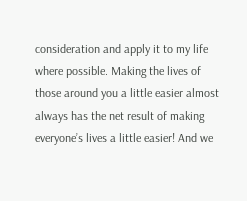consideration and apply it to my life where possible. Making the lives of those around you a little easier almost always has the net result of making everyone’s lives a little easier! And we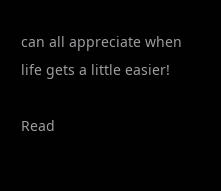can all appreciate when life gets a little easier!

Read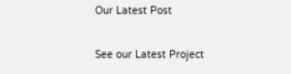Our Latest Post

See our Latest Project